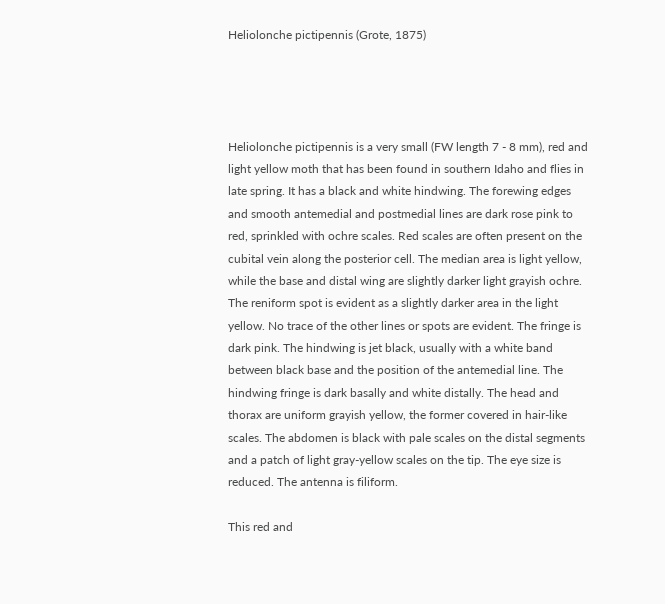Heliolonche pictipennis (Grote, 1875)




Heliolonche pictipennis is a very small (FW length 7 - 8 mm), red and light yellow moth that has been found in southern Idaho and flies in late spring. It has a black and white hindwing. The forewing edges and smooth antemedial and postmedial lines are dark rose pink to red, sprinkled with ochre scales. Red scales are often present on the cubital vein along the posterior cell. The median area is light yellow, while the base and distal wing are slightly darker light grayish ochre. The reniform spot is evident as a slightly darker area in the light yellow. No trace of the other lines or spots are evident. The fringe is dark pink. The hindwing is jet black, usually with a white band between black base and the position of the antemedial line. The hindwing fringe is dark basally and white distally. The head and thorax are uniform grayish yellow, the former covered in hair-like scales. The abdomen is black with pale scales on the distal segments and a patch of light gray-yellow scales on the tip. The eye size is reduced. The antenna is filiform.

This red and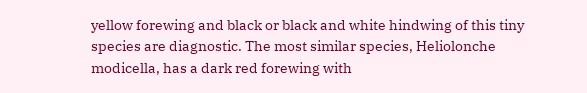yellow forewing and black or black and white hindwing of this tiny species are diagnostic. The most similar species, Heliolonche modicella, has a dark red forewing with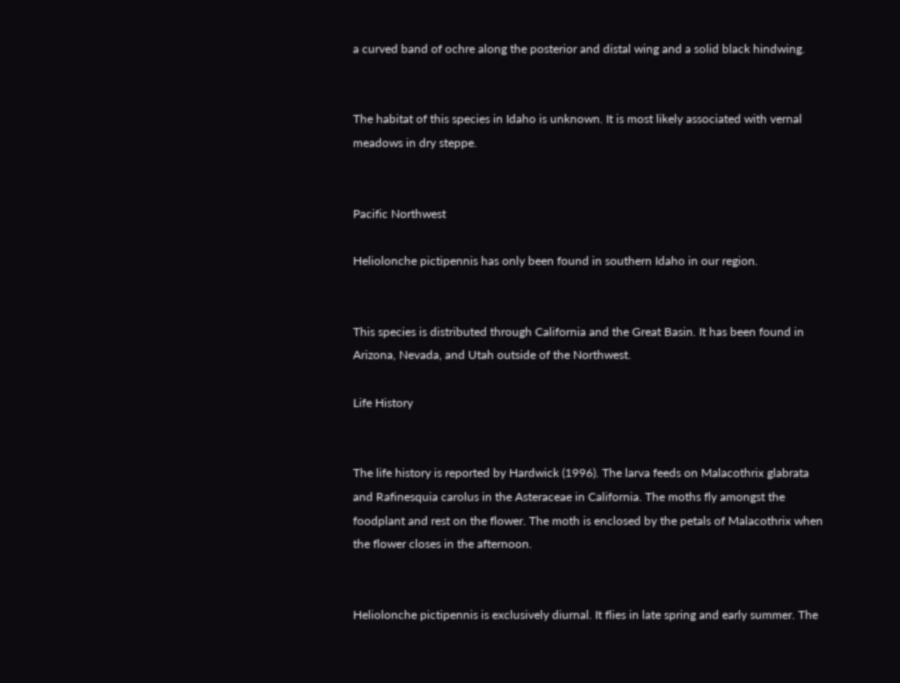a curved band of ochre along the posterior and distal wing and a solid black hindwing.


The habitat of this species in Idaho is unknown. It is most likely associated with vernal meadows in dry steppe.


Pacific Northwest

Heliolonche pictipennis has only been found in southern Idaho in our region.


This species is distributed through California and the Great Basin. It has been found in Arizona, Nevada, and Utah outside of the Northwest.

Life History


The life history is reported by Hardwick (1996). The larva feeds on Malacothrix glabrata and Rafinesquia carolus in the Asteraceae in California. The moths fly amongst the foodplant and rest on the flower. The moth is enclosed by the petals of Malacothrix when the flower closes in the afternoon.


Heliolonche pictipennis is exclusively diurnal. It flies in late spring and early summer. The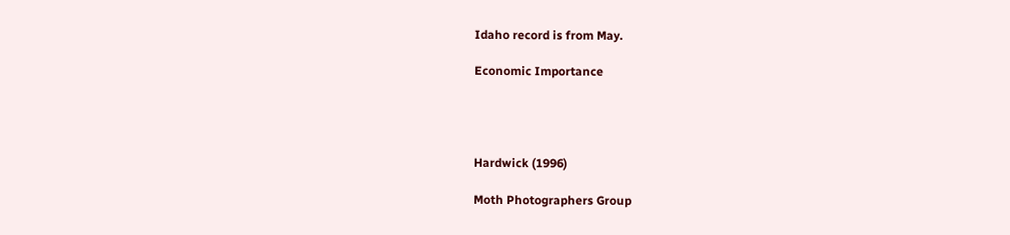Idaho record is from May.

Economic Importance




Hardwick (1996)

Moth Photographers Group